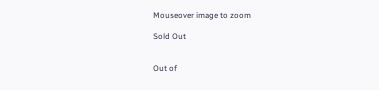Mouseover image to zoom

Sold Out


Out of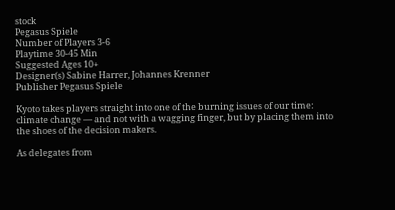stock
Pegasus Spiele
Number of Players 3-6
Playtime 30-45 Min
Suggested Ages 10+
Designer(s) Sabine Harrer, Johannes Krenner
Publisher Pegasus Spiele

Kyoto takes players straight into one of the burning issues of our time: climate change — and not with a wagging finger, but by placing them into the shoes of the decision makers.

As delegates from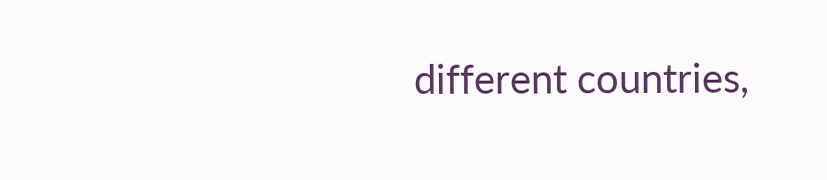different countries,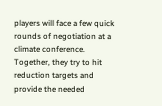players will face a few quick rounds of negotiation at a climate conference. Together, they try to hit reduction targets and provide the needed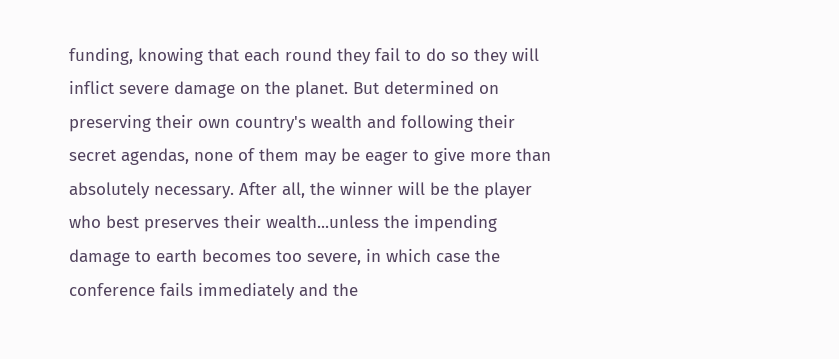funding, knowing that each round they fail to do so they will inflict severe damage on the planet. But determined on preserving their own country's wealth and following their secret agendas, none of them may be eager to give more than absolutely necessary. After all, the winner will be the player who best preserves their wealth...unless the impending damage to earth becomes too severe, in which case the conference fails immediately and the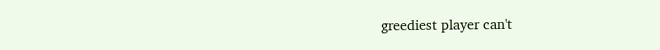greediest player can't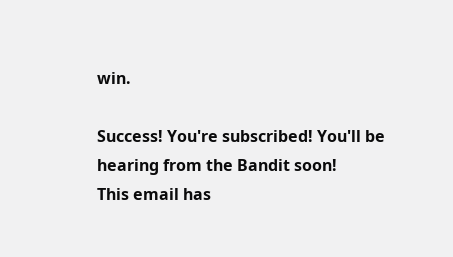win.

Success! You're subscribed! You'll be hearing from the Bandit soon!
This email has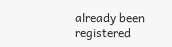already been registered